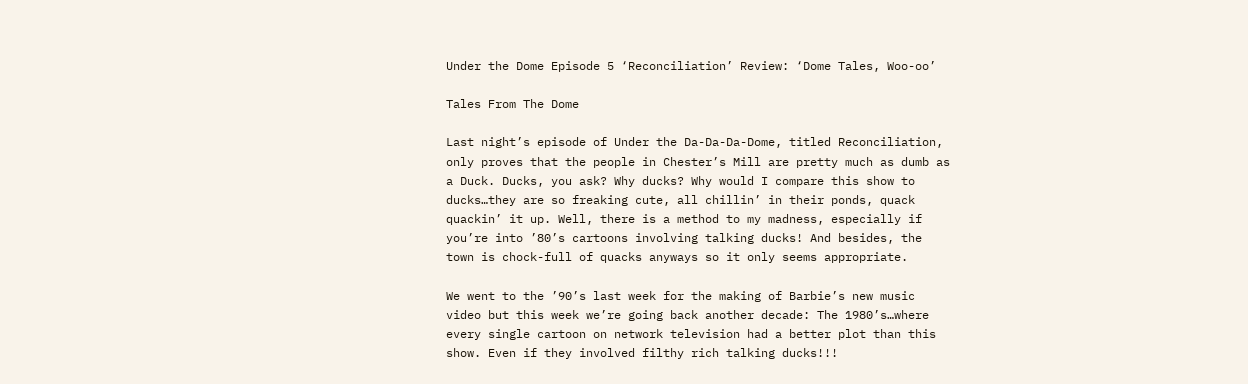Under the Dome Episode 5 ‘Reconciliation’ Review: ‘Dome Tales, Woo-oo’

Tales From The Dome

Last night’s episode of Under the Da-Da-Da-Dome, titled Reconciliation, only proves that the people in Chester’s Mill are pretty much as dumb as a Duck. Ducks, you ask? Why ducks? Why would I compare this show to ducks…they are so freaking cute, all chillin’ in their ponds, quack quackin’ it up. Well, there is a method to my madness, especially if you’re into ’80’s cartoons involving talking ducks! And besides, the town is chock-full of quacks anyways so it only seems appropriate.

We went to the ’90’s last week for the making of Barbie’s new music video but this week we’re going back another decade: The 1980’s…where every single cartoon on network television had a better plot than this show. Even if they involved filthy rich talking ducks!!!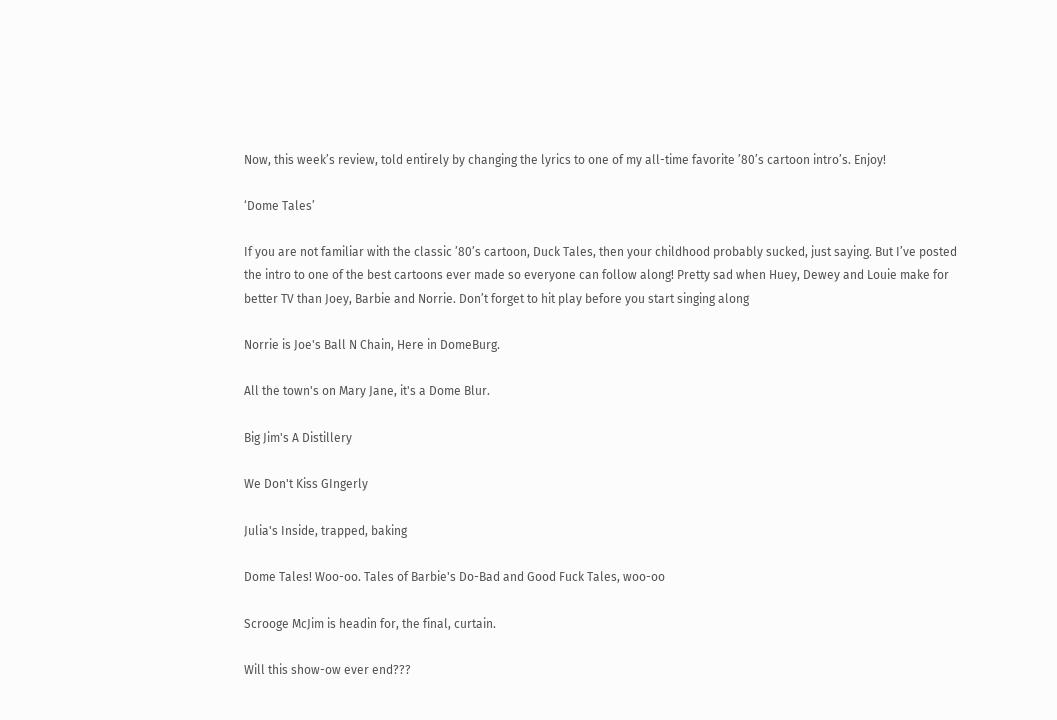Now, this week’s review, told entirely by changing the lyrics to one of my all-time favorite ’80’s cartoon intro’s. Enjoy!

‘Dome Tales’

If you are not familiar with the classic ’80’s cartoon, Duck Tales, then your childhood probably sucked, just saying. But I’ve posted the intro to one of the best cartoons ever made so everyone can follow along! Pretty sad when Huey, Dewey and Louie make for better TV than Joey, Barbie and Norrie. Don’t forget to hit play before you start singing along

Norrie is Joe's Ball N Chain, Here in DomeBurg.

All the town's on Mary Jane, it's a Dome Blur.

Big Jim's A Distillery

We Don't Kiss GIngerly

Julia's Inside, trapped, baking

Dome Tales! Woo-oo. Tales of Barbie's Do-Bad and Good Fuck Tales, woo-oo

Scrooge McJim is headin for, the final, curtain.

Will this show-ow ever end???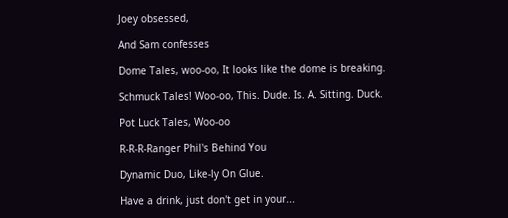Joey obsessed,

And Sam confesses

Dome Tales, woo-oo, It looks like the dome is breaking.

Schmuck Tales! Woo-oo, This. Dude. Is. A. Sitting. Duck.

Pot Luck Tales, Woo-oo

R-R-R-Ranger Phil's Behind You

Dynamic Duo, Like-ly On Glue.

Have a drink, just don't get in your...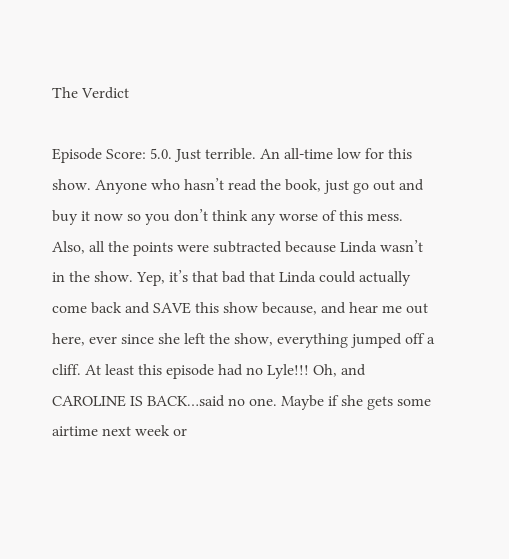The Verdict

Episode Score: 5.0. Just terrible. An all-time low for this show. Anyone who hasn’t read the book, just go out and buy it now so you don’t think any worse of this mess. Also, all the points were subtracted because Linda wasn’t in the show. Yep, it’s that bad that Linda could actually come back and SAVE this show because, and hear me out here, ever since she left the show, everything jumped off a cliff. At least this episode had no Lyle!!! Oh, and CAROLINE IS BACK…said no one. Maybe if she gets some airtime next week or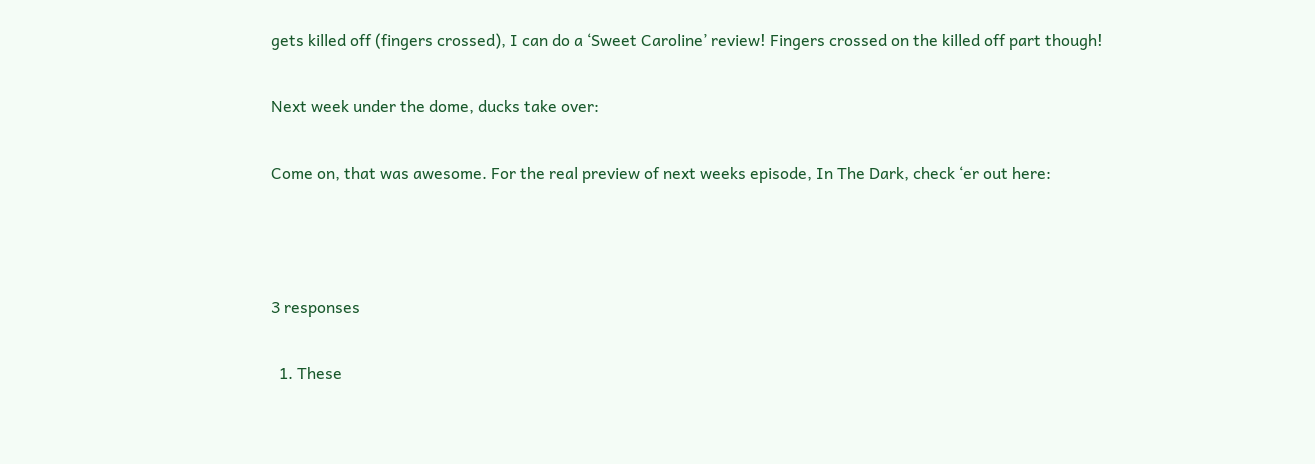gets killed off (fingers crossed), I can do a ‘Sweet Caroline’ review! Fingers crossed on the killed off part though!

Next week under the dome, ducks take over:

Come on, that was awesome. For the real preview of next weeks episode, In The Dark, check ‘er out here:



3 responses

  1. These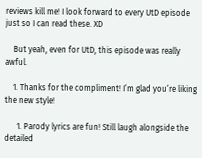reviews kill me! I look forward to every UtD episode just so I can read these. XD

    But yeah, even for UtD, this episode was really awful.

    1. Thanks for the compliment! I’m glad you’re liking the new style!

      1. Parody lyrics are fun! Still laugh alongside the detailed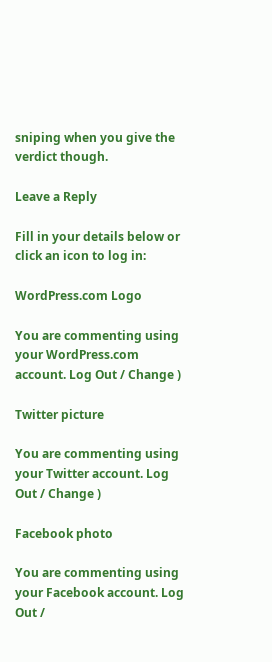sniping when you give the verdict though.

Leave a Reply

Fill in your details below or click an icon to log in:

WordPress.com Logo

You are commenting using your WordPress.com account. Log Out / Change )

Twitter picture

You are commenting using your Twitter account. Log Out / Change )

Facebook photo

You are commenting using your Facebook account. Log Out /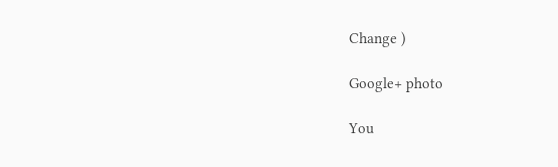Change )

Google+ photo

You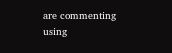are commenting using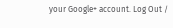your Google+ account. Log Out /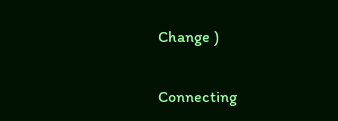Change )

Connecting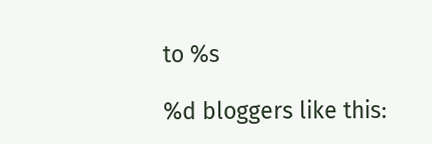to %s

%d bloggers like this: